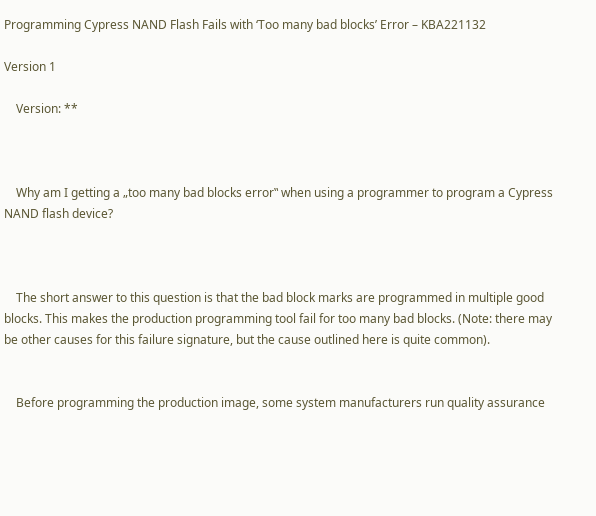Programming Cypress NAND Flash Fails with ‘Too many bad blocks’ Error – KBA221132

Version 1

    Version: **



    Why am I getting a „too many bad blocks error‟ when using a programmer to program a Cypress NAND flash device?



    The short answer to this question is that the bad block marks are programmed in multiple good blocks. This makes the production programming tool fail for too many bad blocks. (Note: there may be other causes for this failure signature, but the cause outlined here is quite common).


    Before programming the production image, some system manufacturers run quality assurance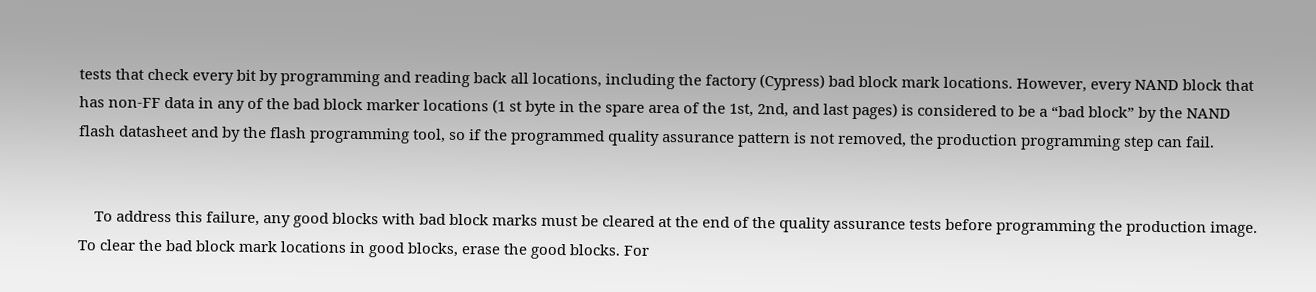tests that check every bit by programming and reading back all locations, including the factory (Cypress) bad block mark locations. However, every NAND block that has non-FF data in any of the bad block marker locations (1 st byte in the spare area of the 1st, 2nd, and last pages) is considered to be a “bad block” by the NAND flash datasheet and by the flash programming tool, so if the programmed quality assurance pattern is not removed, the production programming step can fail.


    To address this failure, any good blocks with bad block marks must be cleared at the end of the quality assurance tests before programming the production image. To clear the bad block mark locations in good blocks, erase the good blocks. For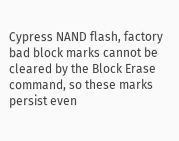Cypress NAND flash, factory bad block marks cannot be cleared by the Block Erase command, so these marks persist even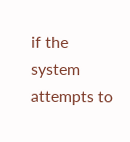if the system attempts to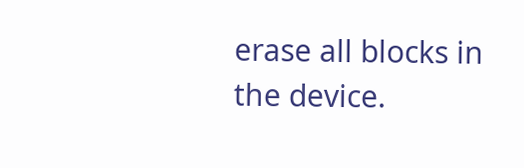erase all blocks in the device.